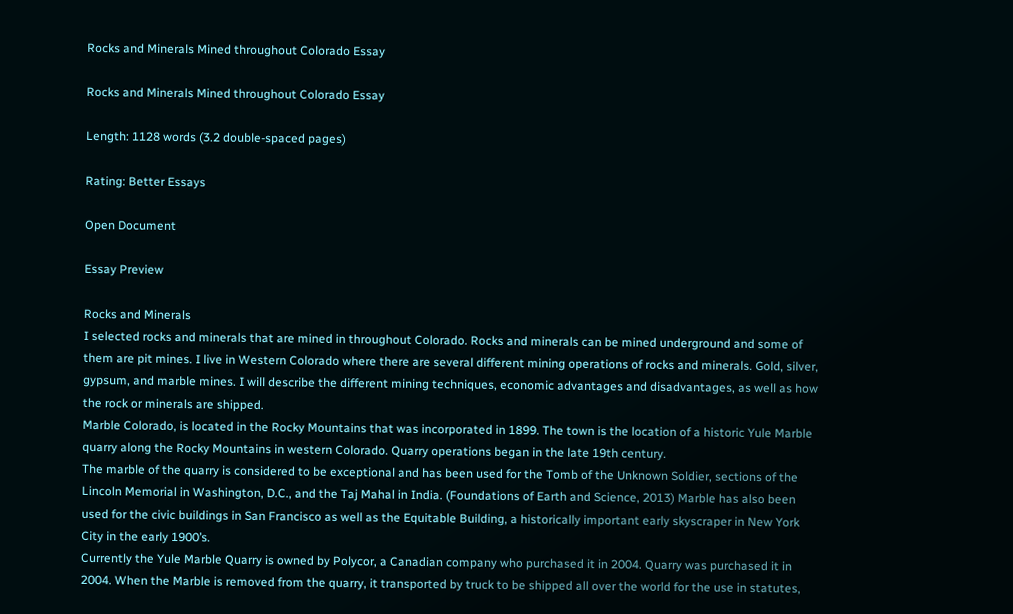Rocks and Minerals Mined throughout Colorado Essay

Rocks and Minerals Mined throughout Colorado Essay

Length: 1128 words (3.2 double-spaced pages)

Rating: Better Essays

Open Document

Essay Preview

Rocks and Minerals
I selected rocks and minerals that are mined in throughout Colorado. Rocks and minerals can be mined underground and some of them are pit mines. I live in Western Colorado where there are several different mining operations of rocks and minerals. Gold, silver, gypsum, and marble mines. I will describe the different mining techniques, economic advantages and disadvantages, as well as how the rock or minerals are shipped.
Marble Colorado, is located in the Rocky Mountains that was incorporated in 1899. The town is the location of a historic Yule Marble quarry along the Rocky Mountains in western Colorado. Quarry operations began in the late 19th century.
The marble of the quarry is considered to be exceptional and has been used for the Tomb of the Unknown Soldier, sections of the Lincoln Memorial in Washington, D.C., and the Taj Mahal in India. (Foundations of Earth and Science, 2013) Marble has also been used for the civic buildings in San Francisco as well as the Equitable Building, a historically important early skyscraper in New York City in the early 1900’s.
Currently the Yule Marble Quarry is owned by Polycor, a Canadian company who purchased it in 2004. Quarry was purchased it in 2004. When the Marble is removed from the quarry, it transported by truck to be shipped all over the world for the use in statutes,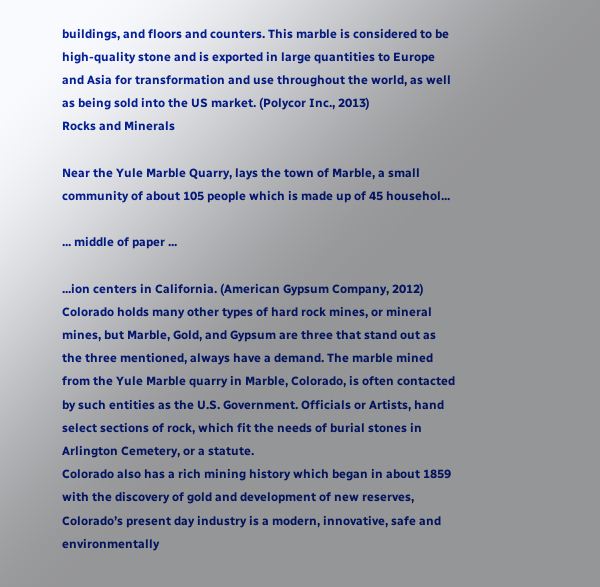buildings, and floors and counters. This marble is considered to be high-quality stone and is exported in large quantities to Europe and Asia for transformation and use throughout the world, as well as being sold into the US market. (Polycor Inc., 2013)
Rocks and Minerals

Near the Yule Marble Quarry, lays the town of Marble, a small community of about 105 people which is made up of 45 househol...

... middle of paper ...

...ion centers in California. (American Gypsum Company, 2012)
Colorado holds many other types of hard rock mines, or mineral mines, but Marble, Gold, and Gypsum are three that stand out as the three mentioned, always have a demand. The marble mined from the Yule Marble quarry in Marble, Colorado, is often contacted by such entities as the U.S. Government. Officials or Artists, hand select sections of rock, which fit the needs of burial stones in Arlington Cemetery, or a statute.
Colorado also has a rich mining history which began in about 1859 with the discovery of gold and development of new reserves, Colorado’s present day industry is a modern, innovative, safe and environmentally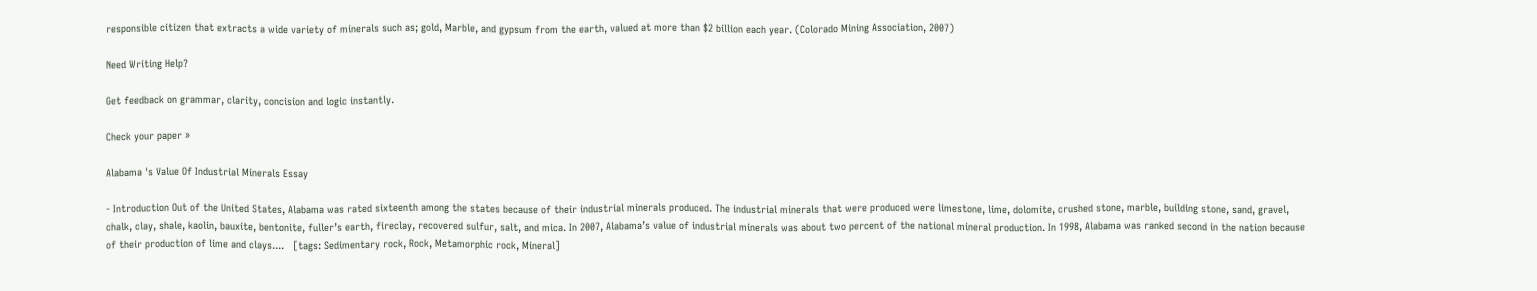responsible citizen that extracts a wide variety of minerals such as; gold, Marble, and gypsum from the earth, valued at more than $2 billion each year. (Colorado Mining Association, 2007)

Need Writing Help?

Get feedback on grammar, clarity, concision and logic instantly.

Check your paper »

Alabama 's Value Of Industrial Minerals Essay

- Introduction Out of the United States, Alabama was rated sixteenth among the states because of their industrial minerals produced. The industrial minerals that were produced were limestone, lime, dolomite, crushed stone, marble, building stone, sand, gravel, chalk, clay, shale, kaolin, bauxite, bentonite, fuller’s earth, fireclay, recovered sulfur, salt, and mica. In 2007, Alabama’s value of industrial minerals was about two percent of the national mineral production. In 1998, Alabama was ranked second in the nation because of their production of lime and clays....   [tags: Sedimentary rock, Rock, Metamorphic rock, Mineral]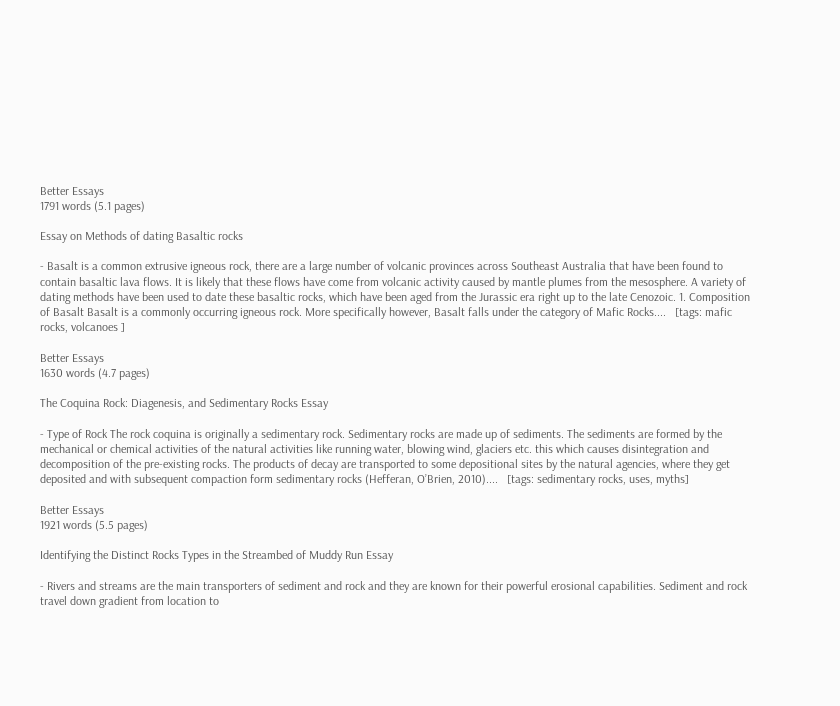Better Essays
1791 words (5.1 pages)

Essay on Methods of dating Basaltic rocks

- Basalt is a common extrusive igneous rock, there are a large number of volcanic provinces across Southeast Australia that have been found to contain basaltic lava flows. It is likely that these flows have come from volcanic activity caused by mantle plumes from the mesosphere. A variety of dating methods have been used to date these basaltic rocks, which have been aged from the Jurassic era right up to the late Cenozoic. 1. Composition of Basalt Basalt is a commonly occurring igneous rock. More specifically however, Basalt falls under the category of Mafic Rocks....   [tags: mafic rocks, volcanoes ]

Better Essays
1630 words (4.7 pages)

The Coquina Rock: Diagenesis, and Sedimentary Rocks Essay

- Type of Rock The rock coquina is originally a sedimentary rock. Sedimentary rocks are made up of sediments. The sediments are formed by the mechanical or chemical activities of the natural activities like running water, blowing wind, glaciers etc. this which causes disintegration and decomposition of the pre-existing rocks. The products of decay are transported to some depositional sites by the natural agencies, where they get deposited and with subsequent compaction form sedimentary rocks (Hefferan, O’Brien, 2010)....   [tags: sedimentary rocks, uses, myths]

Better Essays
1921 words (5.5 pages)

Identifying the Distinct Rocks Types in the Streambed of Muddy Run Essay

- Rivers and streams are the main transporters of sediment and rock and they are known for their powerful erosional capabilities. Sediment and rock travel down gradient from location to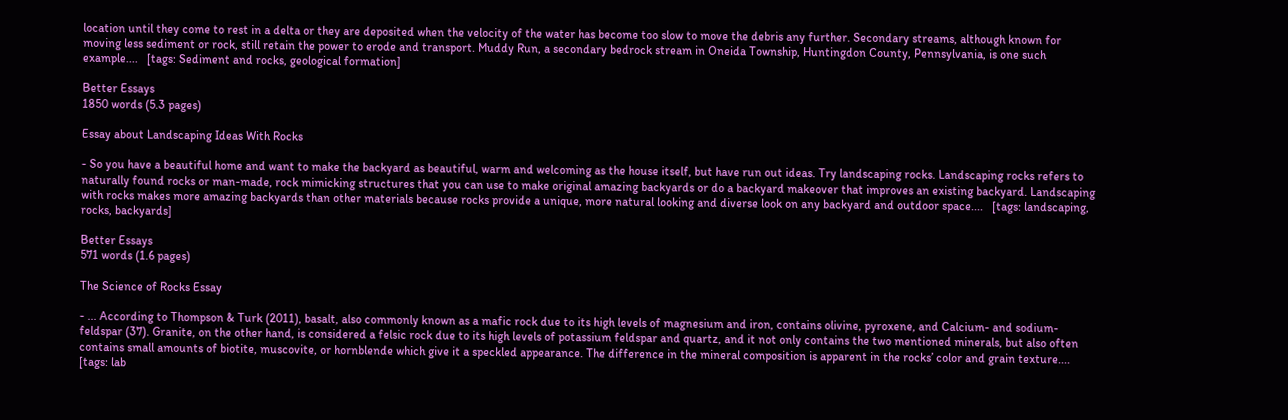location until they come to rest in a delta or they are deposited when the velocity of the water has become too slow to move the debris any further. Secondary streams, although known for moving less sediment or rock, still retain the power to erode and transport. Muddy Run, a secondary bedrock stream in Oneida Township, Huntingdon County, Pennsylvania, is one such example....   [tags: Sediment and rocks, geological formation]

Better Essays
1850 words (5.3 pages)

Essay about Landscaping Ideas With Rocks

- So you have a beautiful home and want to make the backyard as beautiful, warm and welcoming as the house itself, but have run out ideas. Try landscaping rocks. Landscaping rocks refers to naturally found rocks or man-made, rock mimicking structures that you can use to make original amazing backyards or do a backyard makeover that improves an existing backyard. Landscaping with rocks makes more amazing backyards than other materials because rocks provide a unique, more natural looking and diverse look on any backyard and outdoor space....   [tags: landscaping, rocks, backyards]

Better Essays
571 words (1.6 pages)

The Science of Rocks Essay

- ... According to Thompson & Turk (2011), basalt, also commonly known as a mafic rock due to its high levels of magnesium and iron, contains olivine, pyroxene, and Calcium- and sodium-feldspar (37). Granite, on the other hand, is considered a felsic rock due to its high levels of potassium feldspar and quartz, and it not only contains the two mentioned minerals, but also often contains small amounts of biotite, muscovite, or hornblende which give it a speckled appearance. The difference in the mineral composition is apparent in the rocks’ color and grain texture....   [tags: lab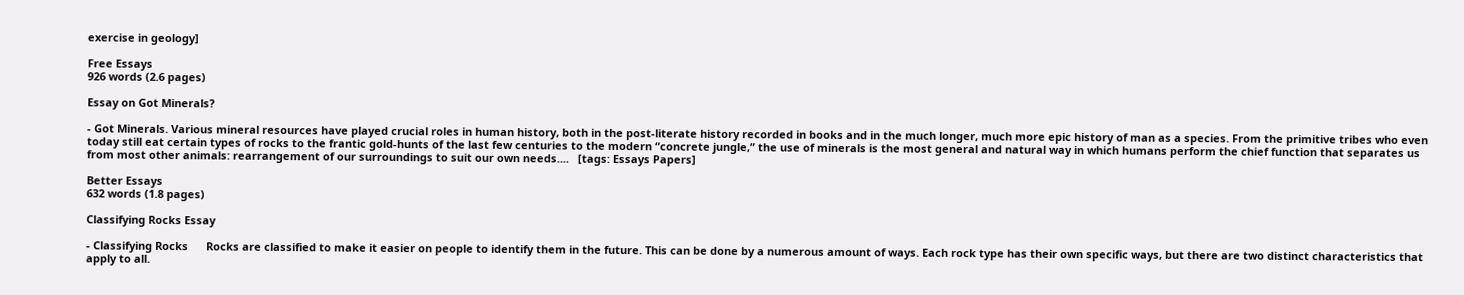exercise in geology]

Free Essays
926 words (2.6 pages)

Essay on Got Minerals?

- Got Minerals. Various mineral resources have played crucial roles in human history, both in the post-literate history recorded in books and in the much longer, much more epic history of man as a species. From the primitive tribes who even today still eat certain types of rocks to the frantic gold-hunts of the last few centuries to the modern “concrete jungle,” the use of minerals is the most general and natural way in which humans perform the chief function that separates us from most other animals: rearrangement of our surroundings to suit our own needs....   [tags: Essays Papers]

Better Essays
632 words (1.8 pages)

Classifying Rocks Essay

- Classifying Rocks      Rocks are classified to make it easier on people to identify them in the future. This can be done by a numerous amount of ways. Each rock type has their own specific ways, but there are two distinct characteristics that apply to all.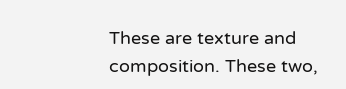These are texture and composition. These two,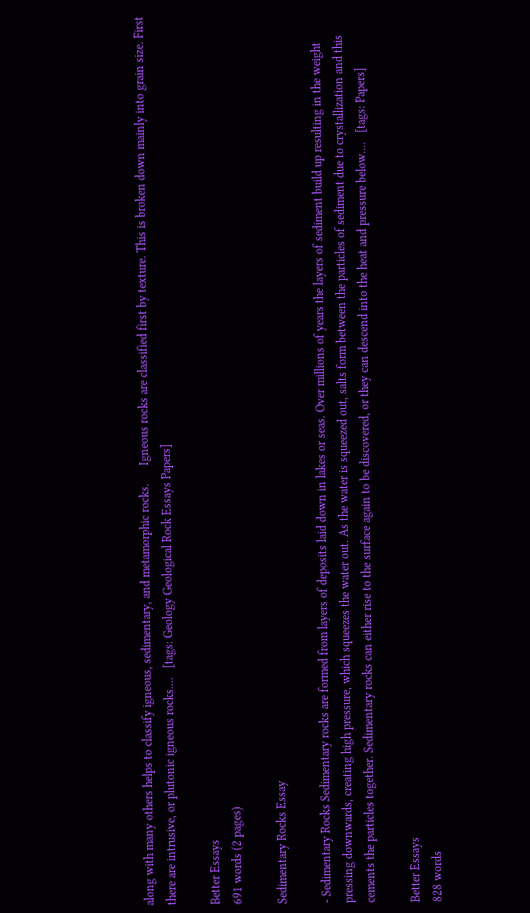along with many others helps to classify igneous, sedimentary, and metamorphic rocks.      Igneous rocks are classified first by texture. This is broken down mainly into grain size. First there are intrusive, or plutonic igneous rocks....   [tags: Geology Geological Rock Essays Papers]

Better Essays
691 words (2 pages)

Sedimentary Rocks Essay

- Sedimentary Rocks Sedimentary rocks are formed from layers of deposits laid down in lakes or seas. Over millions of years the layers of sediment build up resulting in the weight pressing downwards, creating high pressure, which squeezes the water out. As the water is squeezed out, salts form between the particles of sediment due to crystallization and this cements the particles together. Sedimentary rocks can either rise to the surface again to be discovered, or they can descend into the heat and pressure below....   [tags: Papers]

Better Essays
828 words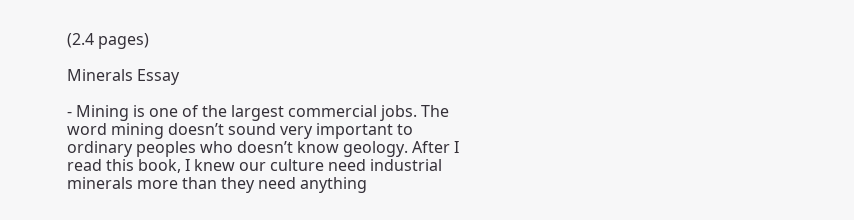(2.4 pages)

Minerals Essay

- Mining is one of the largest commercial jobs. The word mining doesn’t sound very important to ordinary peoples who doesn’t know geology. After I read this book, I knew our culture need industrial minerals more than they need anything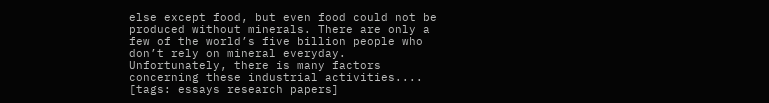else except food, but even food could not be produced without minerals. There are only a few of the world’s five billion people who don’t rely on mineral everyday. Unfortunately, there is many factors concerning these industrial activities....   [tags: essays research papers]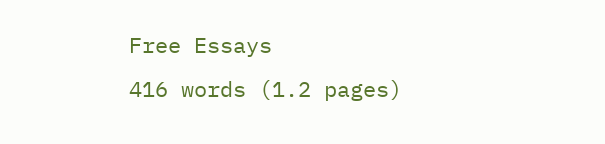Free Essays
416 words (1.2 pages)